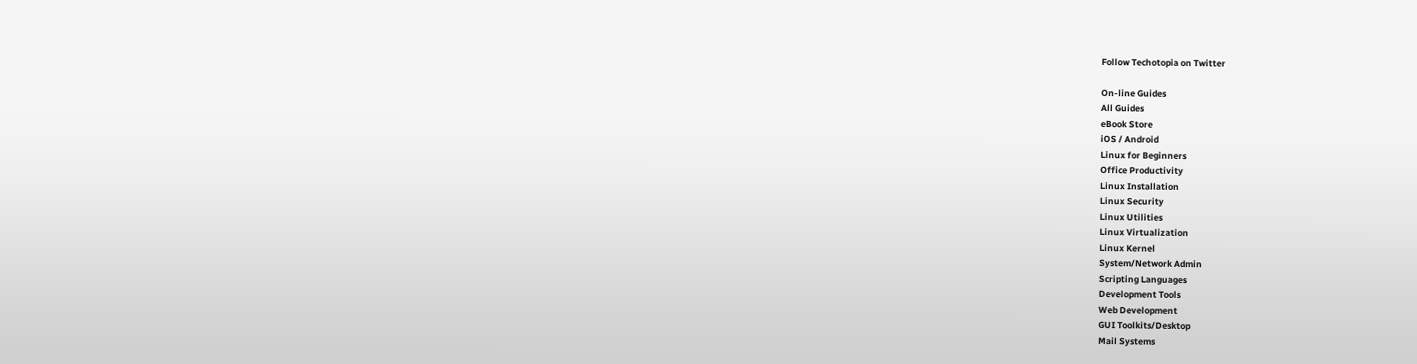Follow Techotopia on Twitter

On-line Guides
All Guides
eBook Store
iOS / Android
Linux for Beginners
Office Productivity
Linux Installation
Linux Security
Linux Utilities
Linux Virtualization
Linux Kernel
System/Network Admin
Scripting Languages
Development Tools
Web Development
GUI Toolkits/Desktop
Mail Systems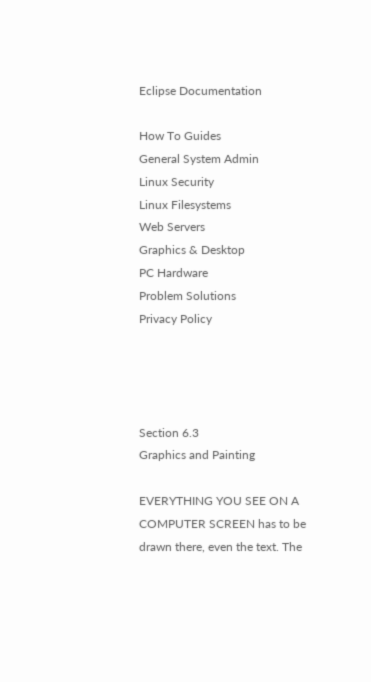Eclipse Documentation

How To Guides
General System Admin
Linux Security
Linux Filesystems
Web Servers
Graphics & Desktop
PC Hardware
Problem Solutions
Privacy Policy




Section 6.3
Graphics and Painting

EVERYTHING YOU SEE ON A COMPUTER SCREEN has to be drawn there, even the text. The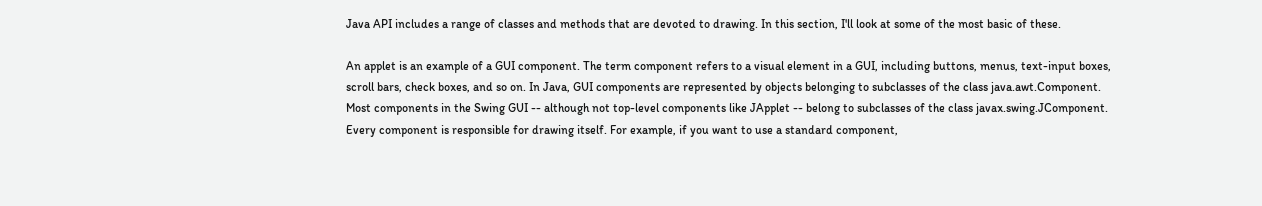Java API includes a range of classes and methods that are devoted to drawing. In this section, I'll look at some of the most basic of these.

An applet is an example of a GUI component. The term component refers to a visual element in a GUI, including buttons, menus, text-input boxes, scroll bars, check boxes, and so on. In Java, GUI components are represented by objects belonging to subclasses of the class java.awt.Component. Most components in the Swing GUI -- although not top-level components like JApplet -- belong to subclasses of the class javax.swing.JComponent. Every component is responsible for drawing itself. For example, if you want to use a standard component,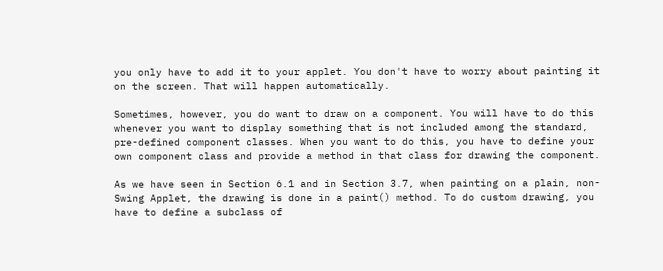you only have to add it to your applet. You don't have to worry about painting it on the screen. That will happen automatically.

Sometimes, however, you do want to draw on a component. You will have to do this whenever you want to display something that is not included among the standard, pre-defined component classes. When you want to do this, you have to define your own component class and provide a method in that class for drawing the component.

As we have seen in Section 6.1 and in Section 3.7, when painting on a plain, non-Swing Applet, the drawing is done in a paint() method. To do custom drawing, you have to define a subclass of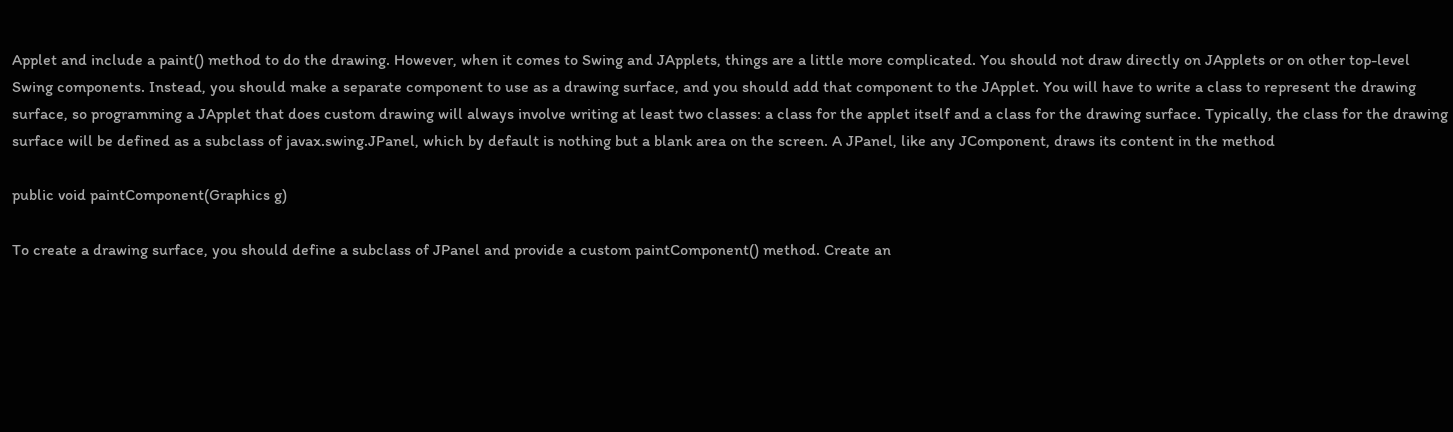Applet and include a paint() method to do the drawing. However, when it comes to Swing and JApplets, things are a little more complicated. You should not draw directly on JApplets or on other top-level Swing components. Instead, you should make a separate component to use as a drawing surface, and you should add that component to the JApplet. You will have to write a class to represent the drawing surface, so programming a JApplet that does custom drawing will always involve writing at least two classes: a class for the applet itself and a class for the drawing surface. Typically, the class for the drawing surface will be defined as a subclass of javax.swing.JPanel, which by default is nothing but a blank area on the screen. A JPanel, like any JComponent, draws its content in the method

public void paintComponent(Graphics g)

To create a drawing surface, you should define a subclass of JPanel and provide a custom paintComponent() method. Create an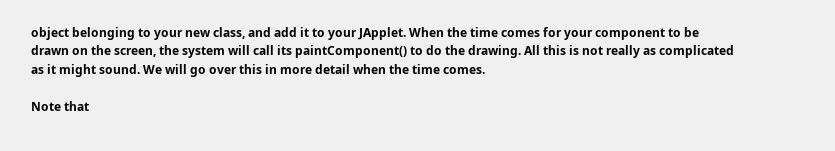object belonging to your new class, and add it to your JApplet. When the time comes for your component to be drawn on the screen, the system will call its paintComponent() to do the drawing. All this is not really as complicated as it might sound. We will go over this in more detail when the time comes.

Note that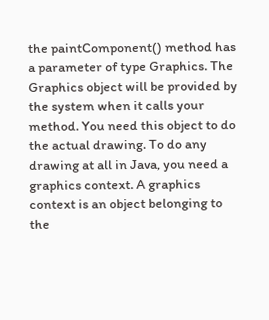the paintComponent() method has a parameter of type Graphics. The Graphics object will be provided by the system when it calls your method. You need this object to do the actual drawing. To do any drawing at all in Java, you need a graphics context. A graphics context is an object belonging to the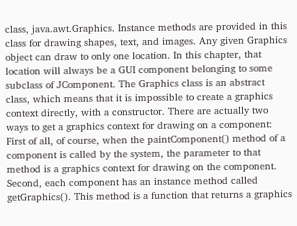class, java.awt.Graphics. Instance methods are provided in this class for drawing shapes, text, and images. Any given Graphics object can draw to only one location. In this chapter, that location will always be a GUI component belonging to some subclass of JComponent. The Graphics class is an abstract class, which means that it is impossible to create a graphics context directly, with a constructor. There are actually two ways to get a graphics context for drawing on a component: First of all, of course, when the paintComponent() method of a component is called by the system, the parameter to that method is a graphics context for drawing on the component. Second, each component has an instance method called getGraphics(). This method is a function that returns a graphics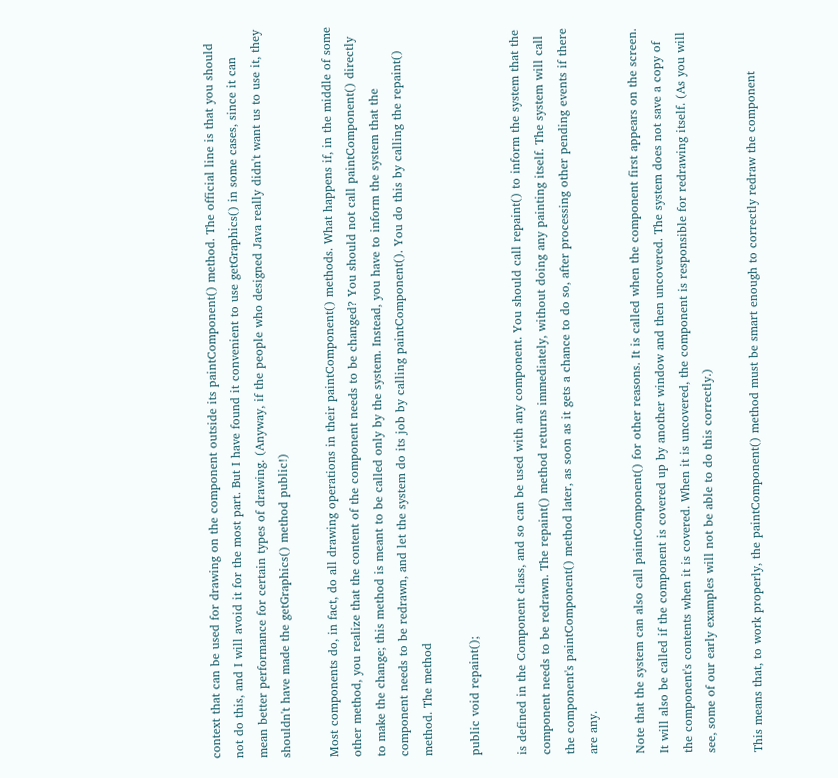context that can be used for drawing on the component outside its paintComponent() method. The official line is that you should not do this, and I will avoid it for the most part. But I have found it convenient to use getGraphics() in some cases, since it can mean better performance for certain types of drawing. (Anyway, if the people who designed Java really didn't want us to use it, they shouldn't have made the getGraphics() method public!)

Most components do, in fact, do all drawing operations in their paintComponent() methods. What happens if, in the middle of some other method, you realize that the content of the component needs to be changed? You should not call paintComponent() directly to make the change; this method is meant to be called only by the system. Instead, you have to inform the system that the component needs to be redrawn, and let the system do its job by calling paintComponent(). You do this by calling the repaint() method. The method

public void repaint();

is defined in the Component class, and so can be used with any component. You should call repaint() to inform the system that the component needs to be redrawn. The repaint() method returns immediately, without doing any painting itself. The system will call the component's paintComponent() method later, as soon as it gets a chance to do so, after processing other pending events if there are any.

Note that the system can also call paintComponent() for other reasons. It is called when the component first appears on the screen. It will also be called if the component is covered up by another window and then uncovered. The system does not save a copy of the component's contents when it is covered. When it is uncovered, the component is responsible for redrawing itself. (As you will see, some of our early examples will not be able to do this correctly.)

This means that, to work properly, the paintComponent() method must be smart enough to correctly redraw the component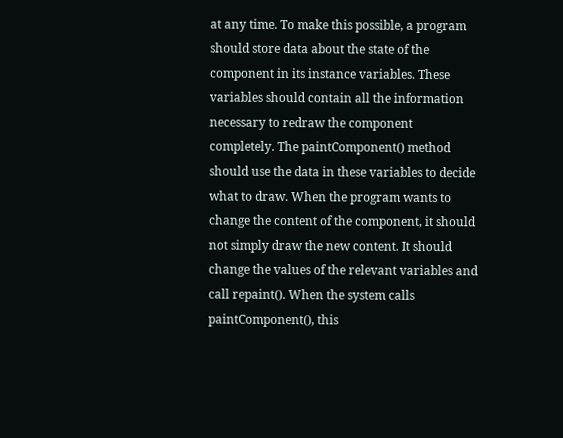at any time. To make this possible, a program should store data about the state of the component in its instance variables. These variables should contain all the information necessary to redraw the component completely. The paintComponent() method should use the data in these variables to decide what to draw. When the program wants to change the content of the component, it should not simply draw the new content. It should change the values of the relevant variables and call repaint(). When the system calls paintComponent(), this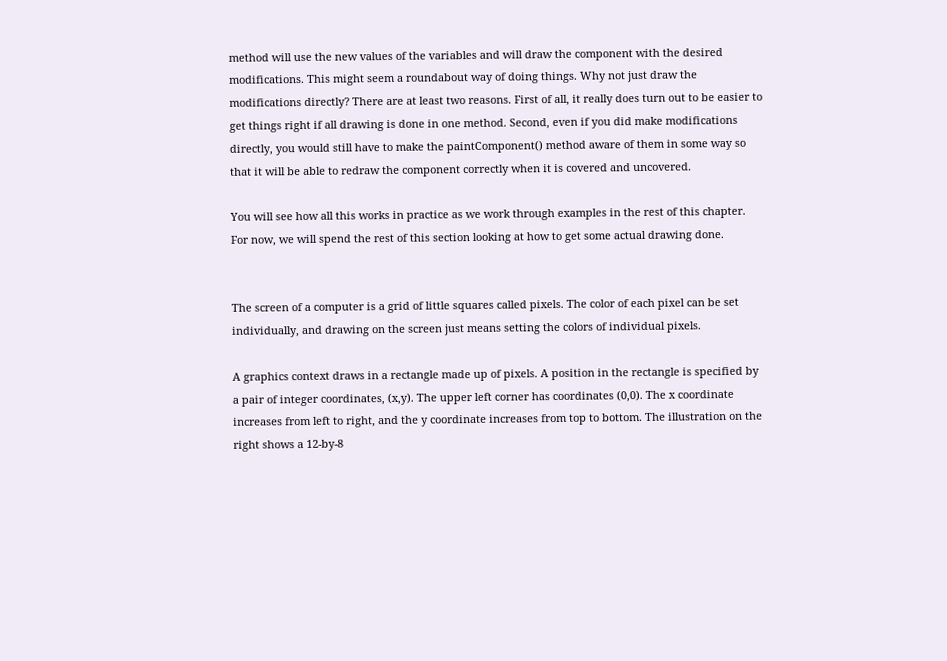method will use the new values of the variables and will draw the component with the desired modifications. This might seem a roundabout way of doing things. Why not just draw the modifications directly? There are at least two reasons. First of all, it really does turn out to be easier to get things right if all drawing is done in one method. Second, even if you did make modifications directly, you would still have to make the paintComponent() method aware of them in some way so that it will be able to redraw the component correctly when it is covered and uncovered.

You will see how all this works in practice as we work through examples in the rest of this chapter. For now, we will spend the rest of this section looking at how to get some actual drawing done.


The screen of a computer is a grid of little squares called pixels. The color of each pixel can be set individually, and drawing on the screen just means setting the colors of individual pixels.

A graphics context draws in a rectangle made up of pixels. A position in the rectangle is specified by a pair of integer coordinates, (x,y). The upper left corner has coordinates (0,0). The x coordinate increases from left to right, and the y coordinate increases from top to bottom. The illustration on the right shows a 12-by-8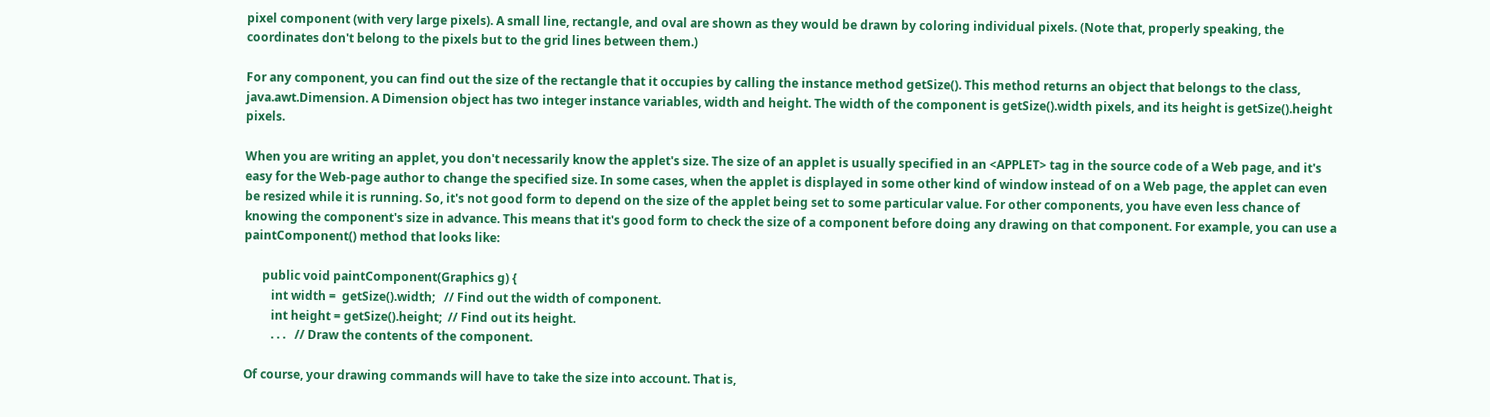pixel component (with very large pixels). A small line, rectangle, and oval are shown as they would be drawn by coloring individual pixels. (Note that, properly speaking, the coordinates don't belong to the pixels but to the grid lines between them.)

For any component, you can find out the size of the rectangle that it occupies by calling the instance method getSize(). This method returns an object that belongs to the class, java.awt.Dimension. A Dimension object has two integer instance variables, width and height. The width of the component is getSize().width pixels, and its height is getSize().height pixels.

When you are writing an applet, you don't necessarily know the applet's size. The size of an applet is usually specified in an <APPLET> tag in the source code of a Web page, and it's easy for the Web-page author to change the specified size. In some cases, when the applet is displayed in some other kind of window instead of on a Web page, the applet can even be resized while it is running. So, it's not good form to depend on the size of the applet being set to some particular value. For other components, you have even less chance of knowing the component's size in advance. This means that it's good form to check the size of a component before doing any drawing on that component. For example, you can use a paintComponent() method that looks like:

      public void paintComponent(Graphics g) {
         int width =  getSize().width;   // Find out the width of component.
         int height = getSize().height;  // Find out its height.
         . . .   // Draw the contents of the component.

Of course, your drawing commands will have to take the size into account. That is,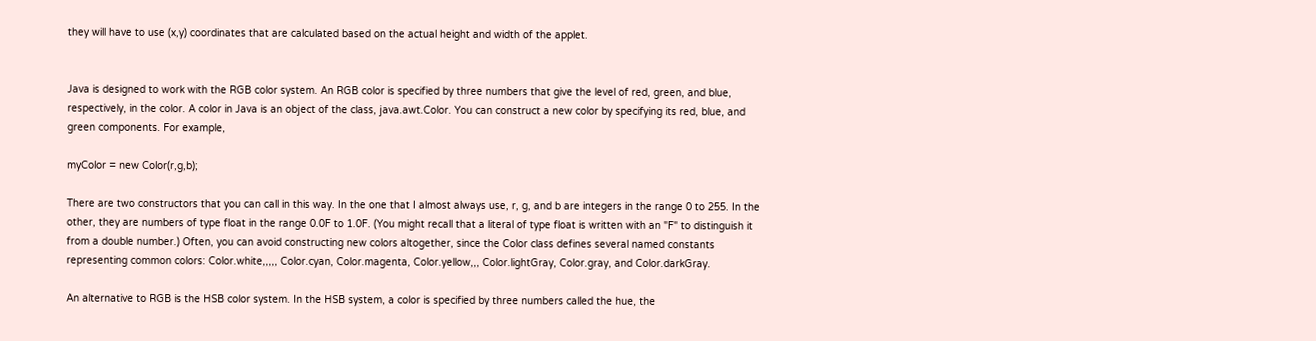they will have to use (x,y) coordinates that are calculated based on the actual height and width of the applet.


Java is designed to work with the RGB color system. An RGB color is specified by three numbers that give the level of red, green, and blue, respectively, in the color. A color in Java is an object of the class, java.awt.Color. You can construct a new color by specifying its red, blue, and green components. For example,

myColor = new Color(r,g,b);

There are two constructors that you can call in this way. In the one that I almost always use, r, g, and b are integers in the range 0 to 255. In the other, they are numbers of type float in the range 0.0F to 1.0F. (You might recall that a literal of type float is written with an "F" to distinguish it from a double number.) Often, you can avoid constructing new colors altogether, since the Color class defines several named constants representing common colors: Color.white,,,,, Color.cyan, Color.magenta, Color.yellow,,, Color.lightGray, Color.gray, and Color.darkGray.

An alternative to RGB is the HSB color system. In the HSB system, a color is specified by three numbers called the hue, the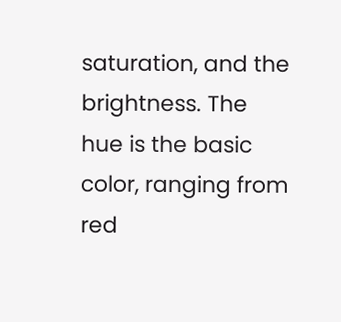saturation, and the brightness. The hue is the basic color, ranging from red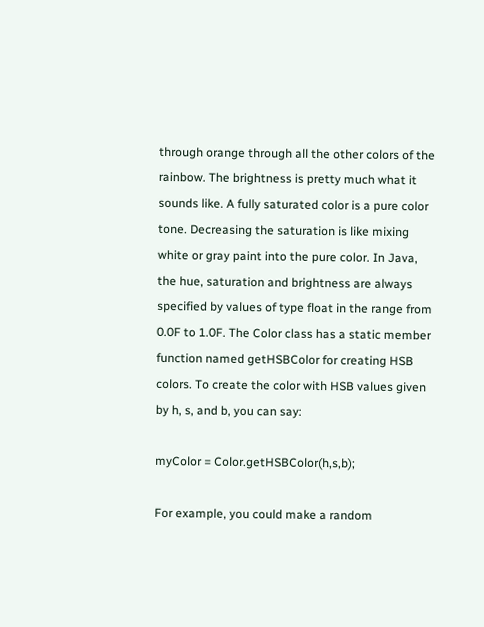through orange through all the other colors of the rainbow. The brightness is pretty much what it sounds like. A fully saturated color is a pure color tone. Decreasing the saturation is like mixing white or gray paint into the pure color. In Java, the hue, saturation and brightness are always specified by values of type float in the range from 0.0F to 1.0F. The Color class has a static member function named getHSBColor for creating HSB colors. To create the color with HSB values given by h, s, and b, you can say:

myColor = Color.getHSBColor(h,s,b);

For example, you could make a random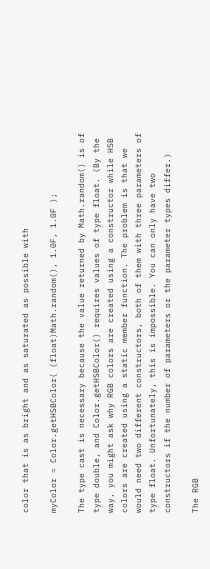color that is as bright and as saturated as possible with

myColor = Color.getHSBColor( (float)Math.random(), 1.0F, 1.0F );

The type cast is necessary because the value returned by Math.random() is of type double, and Color.getHSBColor() requires values of type float. (By the way, you might ask why RGB colors are created using a constructor while HSB colors are created using a static member function. The problem is that we would need two different constructors, both of them with three parameters of type float. Unfortunately, this is impossible. You can only have two constructors if the number of parameters or the parameter types differ.)

The RGB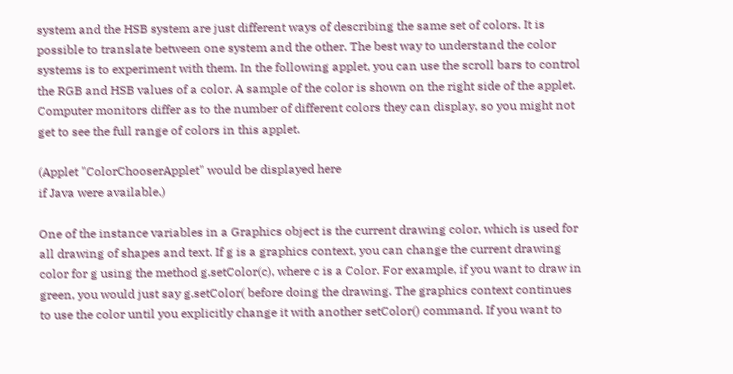system and the HSB system are just different ways of describing the same set of colors. It is possible to translate between one system and the other. The best way to understand the color systems is to experiment with them. In the following applet, you can use the scroll bars to control the RGB and HSB values of a color. A sample of the color is shown on the right side of the applet. Computer monitors differ as to the number of different colors they can display, so you might not get to see the full range of colors in this applet.

(Applet "ColorChooserApplet" would be displayed here
if Java were available.)

One of the instance variables in a Graphics object is the current drawing color, which is used for all drawing of shapes and text. If g is a graphics context, you can change the current drawing color for g using the method g.setColor(c), where c is a Color. For example, if you want to draw in green, you would just say g.setColor( before doing the drawing. The graphics context continues to use the color until you explicitly change it with another setColor() command. If you want to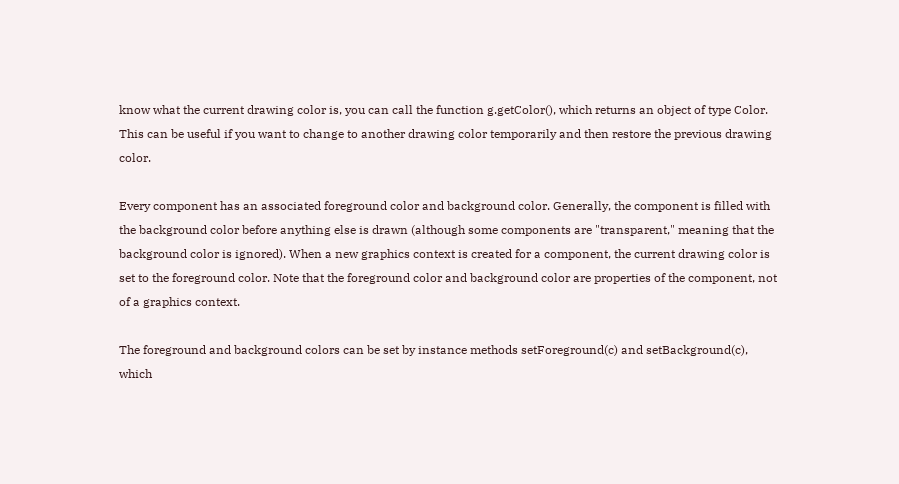know what the current drawing color is, you can call the function g.getColor(), which returns an object of type Color. This can be useful if you want to change to another drawing color temporarily and then restore the previous drawing color.

Every component has an associated foreground color and background color. Generally, the component is filled with the background color before anything else is drawn (although some components are "transparent," meaning that the background color is ignored). When a new graphics context is created for a component, the current drawing color is set to the foreground color. Note that the foreground color and background color are properties of the component, not of a graphics context.

The foreground and background colors can be set by instance methods setForeground(c) and setBackground(c), which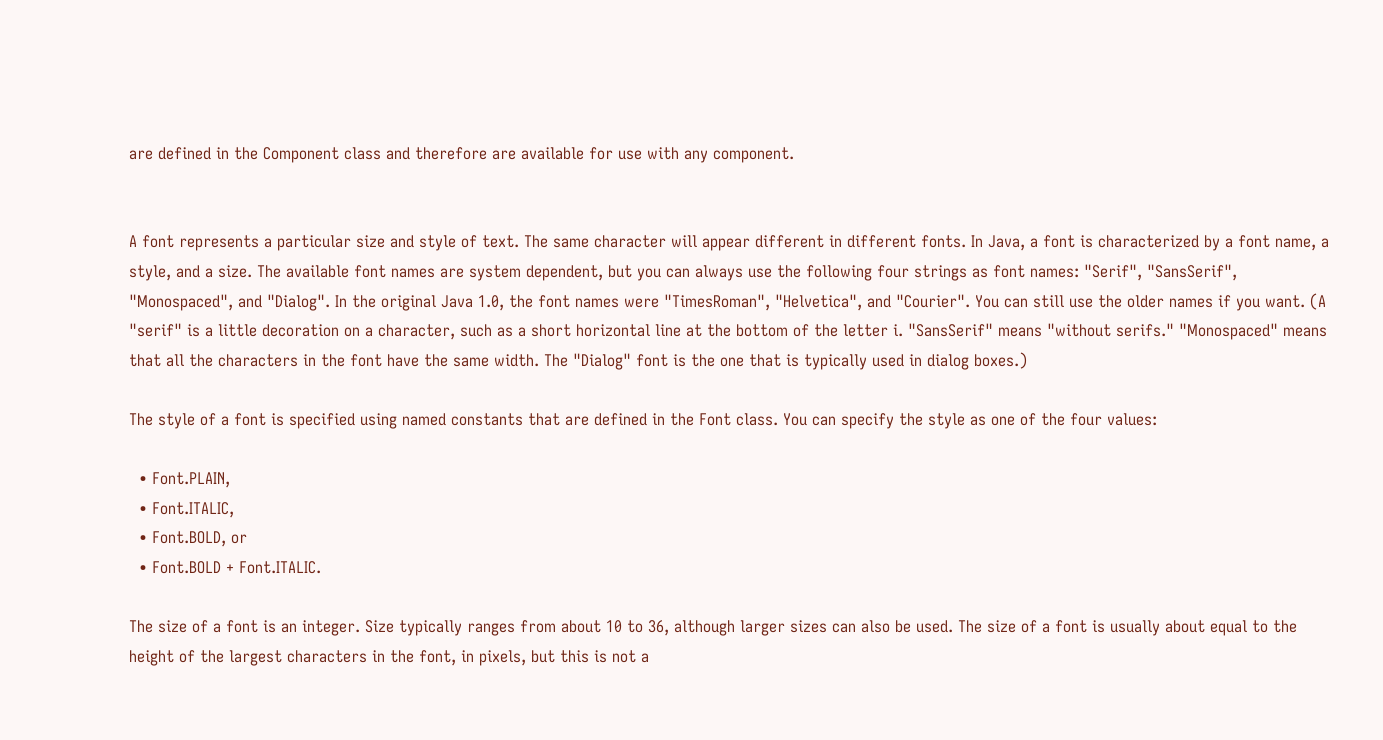are defined in the Component class and therefore are available for use with any component.


A font represents a particular size and style of text. The same character will appear different in different fonts. In Java, a font is characterized by a font name, a style, and a size. The available font names are system dependent, but you can always use the following four strings as font names: "Serif", "SansSerif", "Monospaced", and "Dialog". In the original Java 1.0, the font names were "TimesRoman", "Helvetica", and "Courier". You can still use the older names if you want. (A "serif" is a little decoration on a character, such as a short horizontal line at the bottom of the letter i. "SansSerif" means "without serifs." "Monospaced" means that all the characters in the font have the same width. The "Dialog" font is the one that is typically used in dialog boxes.)

The style of a font is specified using named constants that are defined in the Font class. You can specify the style as one of the four values:

  • Font.PLAIN,
  • Font.ITALIC,
  • Font.BOLD, or
  • Font.BOLD + Font.ITALIC.

The size of a font is an integer. Size typically ranges from about 10 to 36, although larger sizes can also be used. The size of a font is usually about equal to the height of the largest characters in the font, in pixels, but this is not a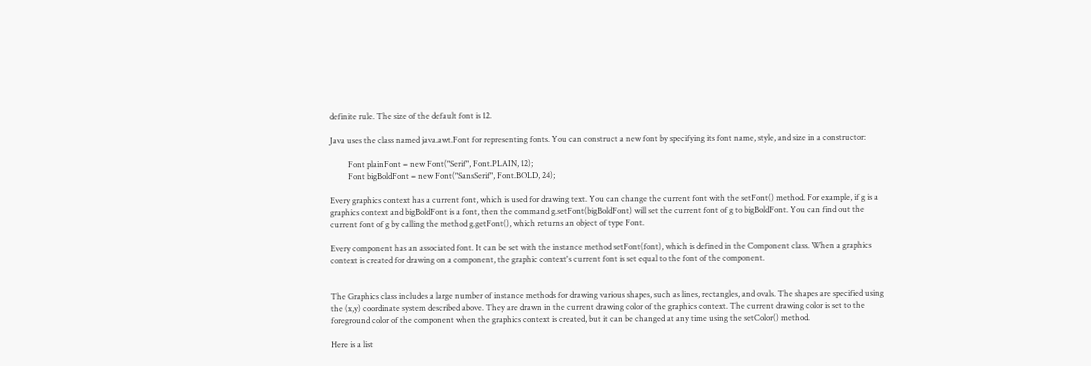definite rule. The size of the default font is 12.

Java uses the class named java.awt.Font for representing fonts. You can construct a new font by specifying its font name, style, and size in a constructor:

         Font plainFont = new Font("Serif", Font.PLAIN, 12);
         Font bigBoldFont = new Font("SansSerif", Font.BOLD, 24);

Every graphics context has a current font, which is used for drawing text. You can change the current font with the setFont() method. For example, if g is a graphics context and bigBoldFont is a font, then the command g.setFont(bigBoldFont) will set the current font of g to bigBoldFont. You can find out the current font of g by calling the method g.getFont(), which returns an object of type Font.

Every component has an associated font. It can be set with the instance method setFont(font), which is defined in the Component class. When a graphics context is created for drawing on a component, the graphic context's current font is set equal to the font of the component.


The Graphics class includes a large number of instance methods for drawing various shapes, such as lines, rectangles, and ovals. The shapes are specified using the (x,y) coordinate system described above. They are drawn in the current drawing color of the graphics context. The current drawing color is set to the foreground color of the component when the graphics context is created, but it can be changed at any time using the setColor() method.

Here is a list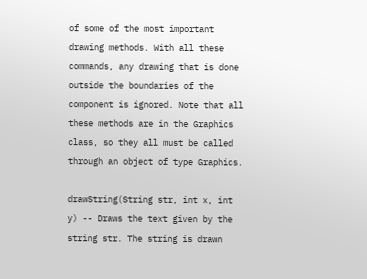of some of the most important drawing methods. With all these commands, any drawing that is done outside the boundaries of the component is ignored. Note that all these methods are in the Graphics class, so they all must be called through an object of type Graphics.

drawString(String str, int x, int y) -- Draws the text given by the string str. The string is drawn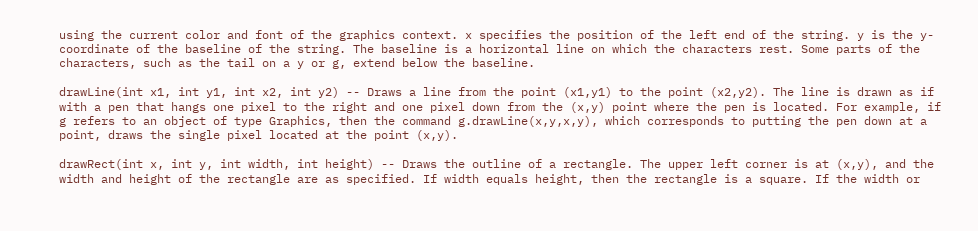using the current color and font of the graphics context. x specifies the position of the left end of the string. y is the y-coordinate of the baseline of the string. The baseline is a horizontal line on which the characters rest. Some parts of the characters, such as the tail on a y or g, extend below the baseline.

drawLine(int x1, int y1, int x2, int y2) -- Draws a line from the point (x1,y1) to the point (x2,y2). The line is drawn as if with a pen that hangs one pixel to the right and one pixel down from the (x,y) point where the pen is located. For example, if g refers to an object of type Graphics, then the command g.drawLine(x,y,x,y), which corresponds to putting the pen down at a point, draws the single pixel located at the point (x,y).

drawRect(int x, int y, int width, int height) -- Draws the outline of a rectangle. The upper left corner is at (x,y), and the width and height of the rectangle are as specified. If width equals height, then the rectangle is a square. If the width or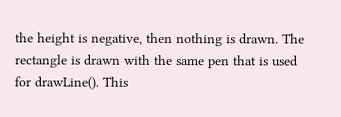the height is negative, then nothing is drawn. The rectangle is drawn with the same pen that is used for drawLine(). This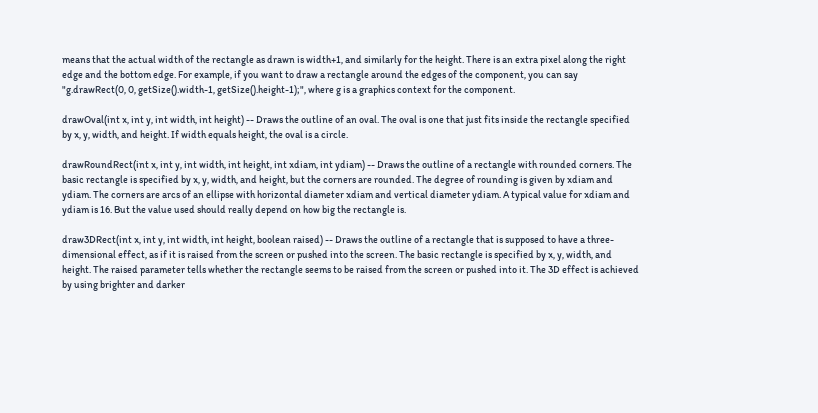means that the actual width of the rectangle as drawn is width+1, and similarly for the height. There is an extra pixel along the right edge and the bottom edge. For example, if you want to draw a rectangle around the edges of the component, you can say "g.drawRect(0, 0, getSize().width-1, getSize().height-1);", where g is a graphics context for the component.

drawOval(int x, int y, int width, int height) -- Draws the outline of an oval. The oval is one that just fits inside the rectangle specified by x, y, width, and height. If width equals height, the oval is a circle.

drawRoundRect(int x, int y, int width, int height, int xdiam, int ydiam) -- Draws the outline of a rectangle with rounded corners. The basic rectangle is specified by x, y, width, and height, but the corners are rounded. The degree of rounding is given by xdiam and ydiam. The corners are arcs of an ellipse with horizontal diameter xdiam and vertical diameter ydiam. A typical value for xdiam and ydiam is 16. But the value used should really depend on how big the rectangle is.

draw3DRect(int x, int y, int width, int height, boolean raised) -- Draws the outline of a rectangle that is supposed to have a three-dimensional effect, as if it is raised from the screen or pushed into the screen. The basic rectangle is specified by x, y, width, and height. The raised parameter tells whether the rectangle seems to be raised from the screen or pushed into it. The 3D effect is achieved by using brighter and darker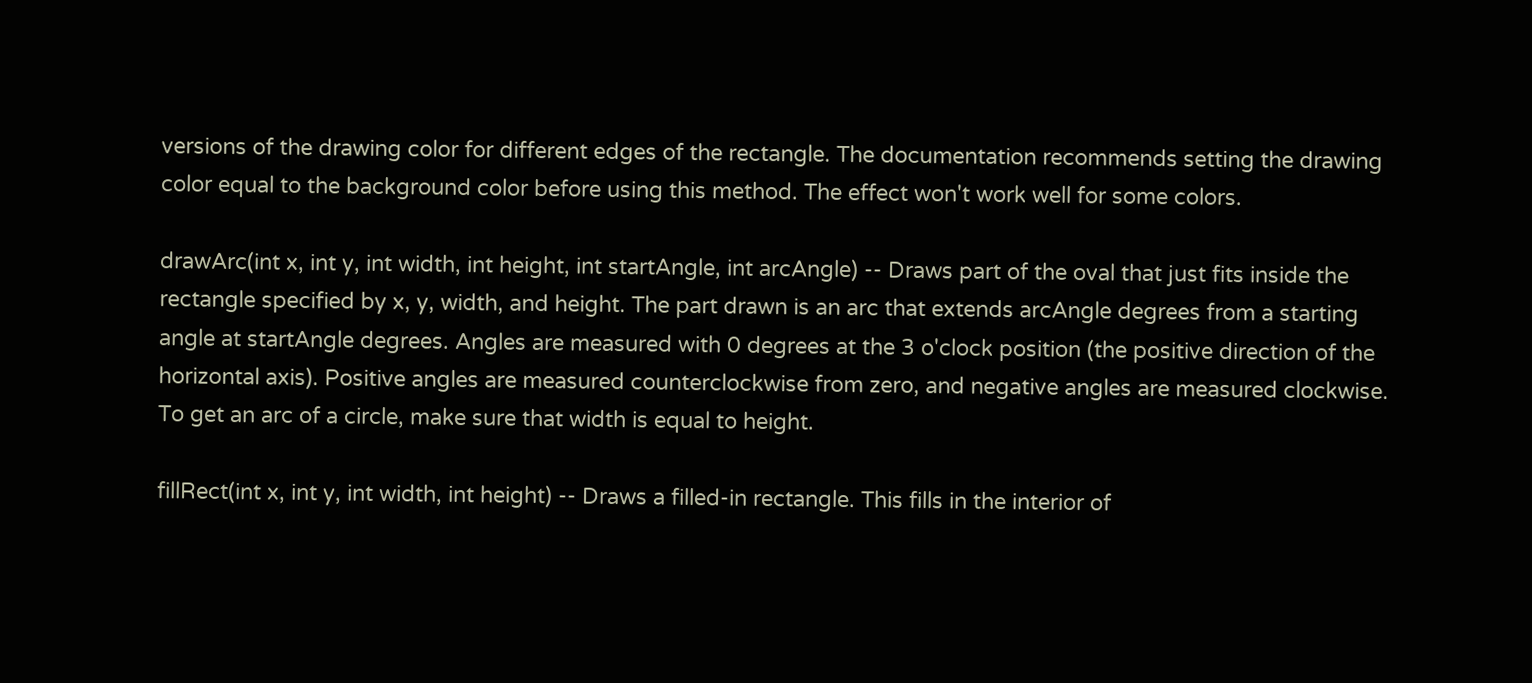versions of the drawing color for different edges of the rectangle. The documentation recommends setting the drawing color equal to the background color before using this method. The effect won't work well for some colors.

drawArc(int x, int y, int width, int height, int startAngle, int arcAngle) -- Draws part of the oval that just fits inside the rectangle specified by x, y, width, and height. The part drawn is an arc that extends arcAngle degrees from a starting angle at startAngle degrees. Angles are measured with 0 degrees at the 3 o'clock position (the positive direction of the horizontal axis). Positive angles are measured counterclockwise from zero, and negative angles are measured clockwise. To get an arc of a circle, make sure that width is equal to height.

fillRect(int x, int y, int width, int height) -- Draws a filled-in rectangle. This fills in the interior of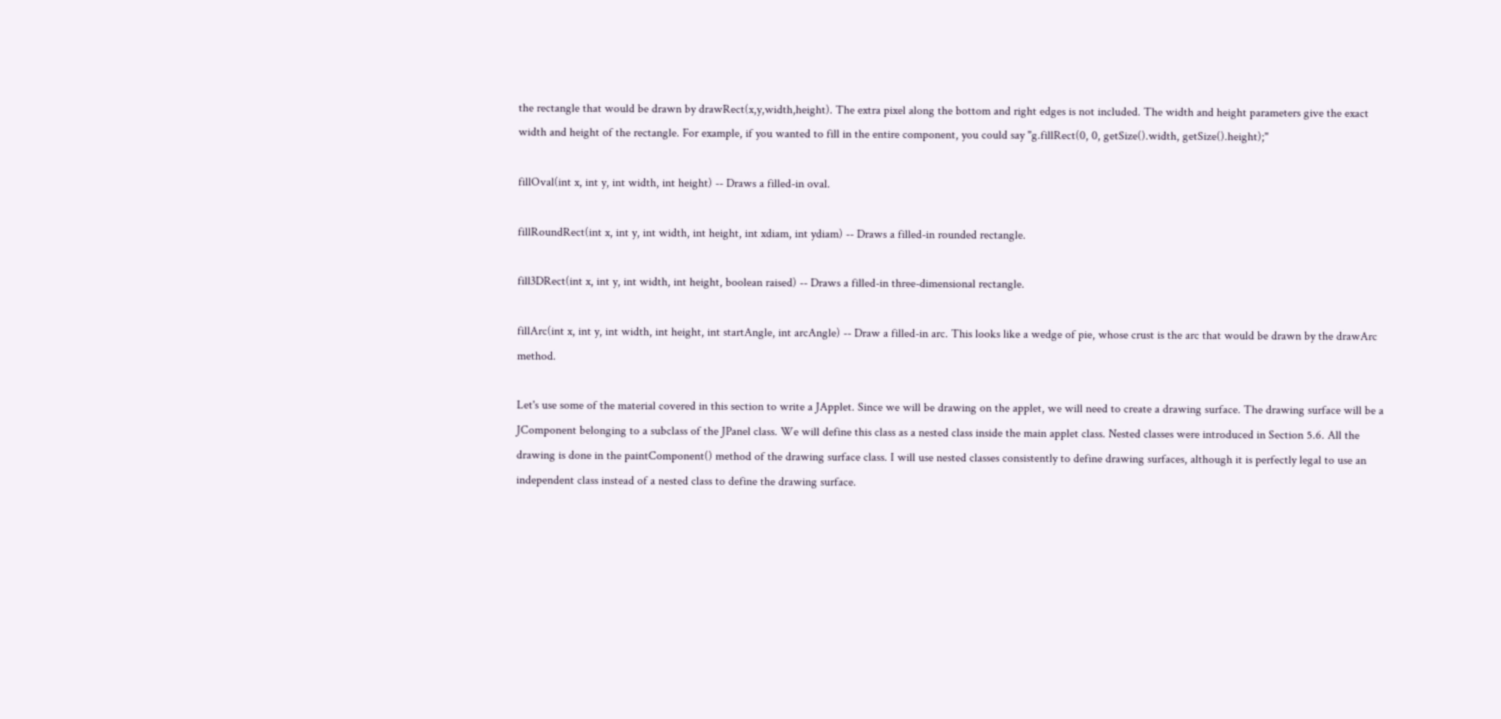the rectangle that would be drawn by drawRect(x,y,width,height). The extra pixel along the bottom and right edges is not included. The width and height parameters give the exact width and height of the rectangle. For example, if you wanted to fill in the entire component, you could say "g.fillRect(0, 0, getSize().width, getSize().height);"

fillOval(int x, int y, int width, int height) -- Draws a filled-in oval.

fillRoundRect(int x, int y, int width, int height, int xdiam, int ydiam) -- Draws a filled-in rounded rectangle.

fill3DRect(int x, int y, int width, int height, boolean raised) -- Draws a filled-in three-dimensional rectangle.

fillArc(int x, int y, int width, int height, int startAngle, int arcAngle) -- Draw a filled-in arc. This looks like a wedge of pie, whose crust is the arc that would be drawn by the drawArc method.

Let's use some of the material covered in this section to write a JApplet. Since we will be drawing on the applet, we will need to create a drawing surface. The drawing surface will be a JComponent belonging to a subclass of the JPanel class. We will define this class as a nested class inside the main applet class. Nested classes were introduced in Section 5.6. All the drawing is done in the paintComponent() method of the drawing surface class. I will use nested classes consistently to define drawing surfaces, although it is perfectly legal to use an independent class instead of a nested class to define the drawing surface.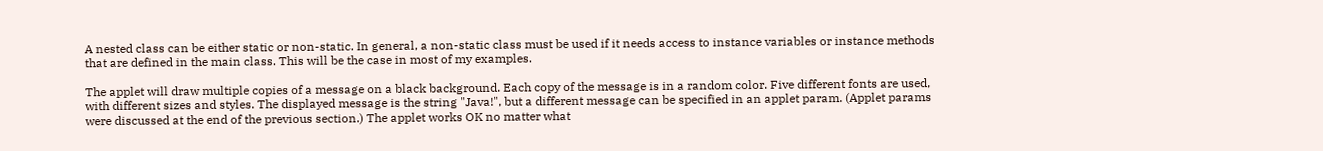A nested class can be either static or non-static. In general, a non-static class must be used if it needs access to instance variables or instance methods that are defined in the main class. This will be the case in most of my examples.

The applet will draw multiple copies of a message on a black background. Each copy of the message is in a random color. Five different fonts are used, with different sizes and styles. The displayed message is the string "Java!", but a different message can be specified in an applet param. (Applet params were discussed at the end of the previous section.) The applet works OK no matter what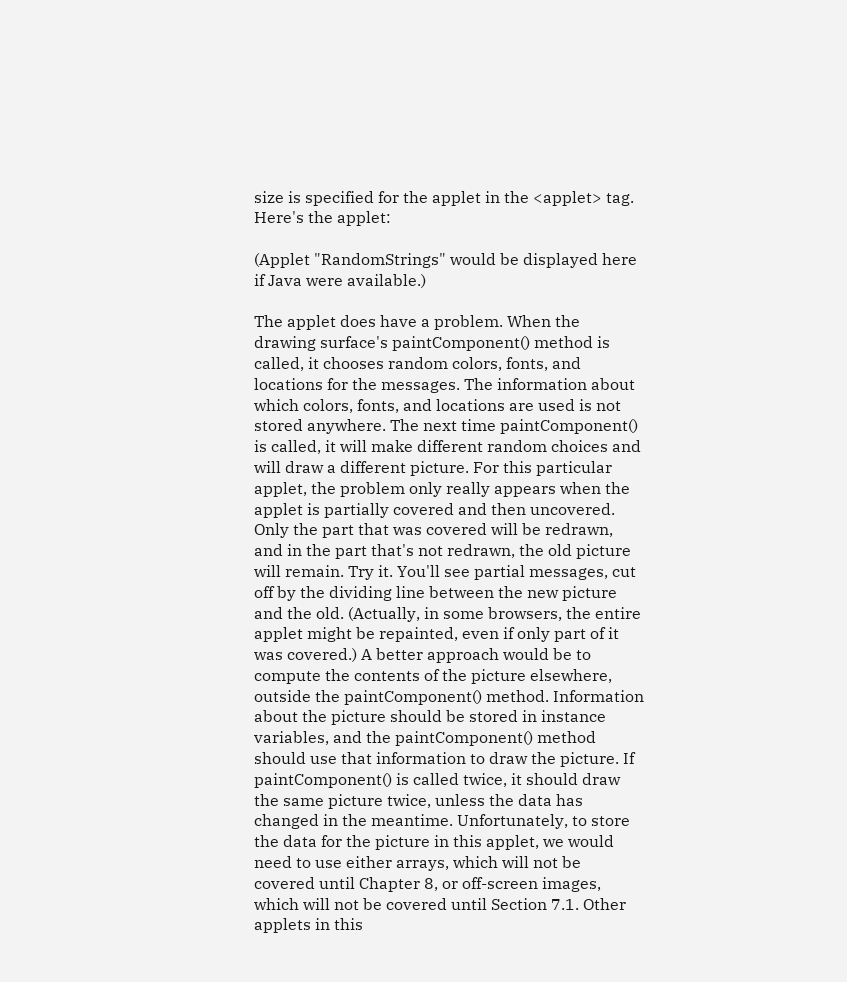size is specified for the applet in the <applet> tag. Here's the applet:

(Applet "RandomStrings" would be displayed here
if Java were available.)

The applet does have a problem. When the drawing surface's paintComponent() method is called, it chooses random colors, fonts, and locations for the messages. The information about which colors, fonts, and locations are used is not stored anywhere. The next time paintComponent() is called, it will make different random choices and will draw a different picture. For this particular applet, the problem only really appears when the applet is partially covered and then uncovered. Only the part that was covered will be redrawn, and in the part that's not redrawn, the old picture will remain. Try it. You'll see partial messages, cut off by the dividing line between the new picture and the old. (Actually, in some browsers, the entire applet might be repainted, even if only part of it was covered.) A better approach would be to compute the contents of the picture elsewhere, outside the paintComponent() method. Information about the picture should be stored in instance variables, and the paintComponent() method should use that information to draw the picture. If paintComponent() is called twice, it should draw the same picture twice, unless the data has changed in the meantime. Unfortunately, to store the data for the picture in this applet, we would need to use either arrays, which will not be covered until Chapter 8, or off-screen images, which will not be covered until Section 7.1. Other applets in this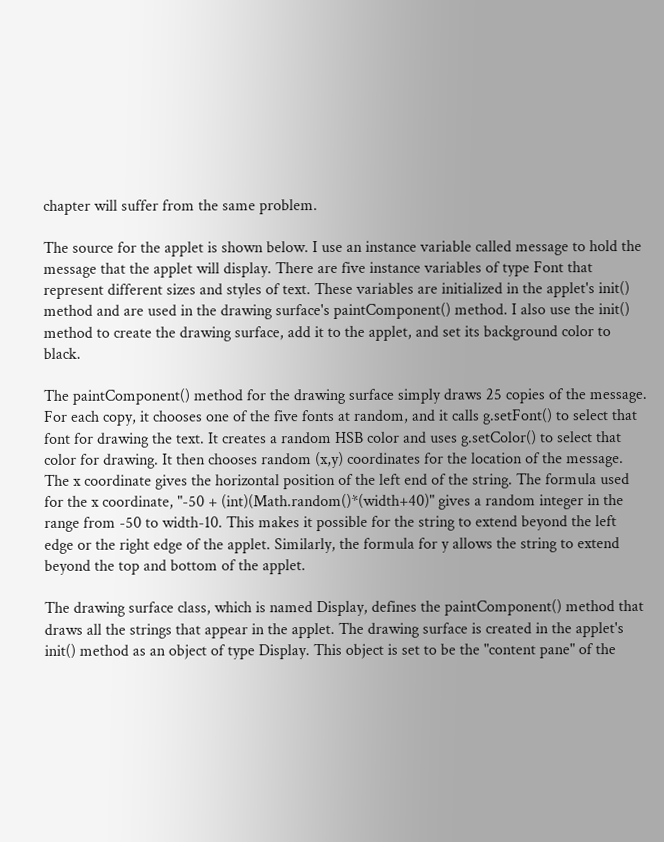chapter will suffer from the same problem.

The source for the applet is shown below. I use an instance variable called message to hold the message that the applet will display. There are five instance variables of type Font that represent different sizes and styles of text. These variables are initialized in the applet's init() method and are used in the drawing surface's paintComponent() method. I also use the init() method to create the drawing surface, add it to the applet, and set its background color to black.

The paintComponent() method for the drawing surface simply draws 25 copies of the message. For each copy, it chooses one of the five fonts at random, and it calls g.setFont() to select that font for drawing the text. It creates a random HSB color and uses g.setColor() to select that color for drawing. It then chooses random (x,y) coordinates for the location of the message. The x coordinate gives the horizontal position of the left end of the string. The formula used for the x coordinate, "-50 + (int)(Math.random()*(width+40)" gives a random integer in the range from -50 to width-10. This makes it possible for the string to extend beyond the left edge or the right edge of the applet. Similarly, the formula for y allows the string to extend beyond the top and bottom of the applet.

The drawing surface class, which is named Display, defines the paintComponent() method that draws all the strings that appear in the applet. The drawing surface is created in the applet's init() method as an object of type Display. This object is set to be the "content pane" of the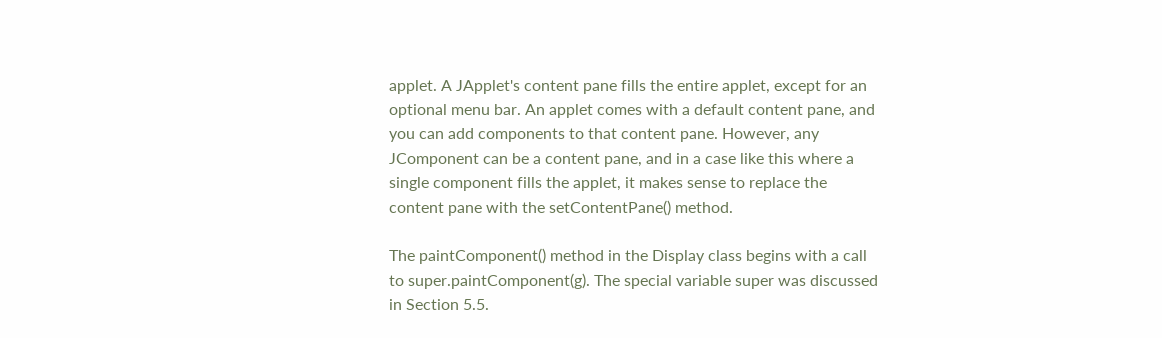applet. A JApplet's content pane fills the entire applet, except for an optional menu bar. An applet comes with a default content pane, and you can add components to that content pane. However, any JComponent can be a content pane, and in a case like this where a single component fills the applet, it makes sense to replace the content pane with the setContentPane() method.

The paintComponent() method in the Display class begins with a call to super.paintComponent(g). The special variable super was discussed in Section 5.5.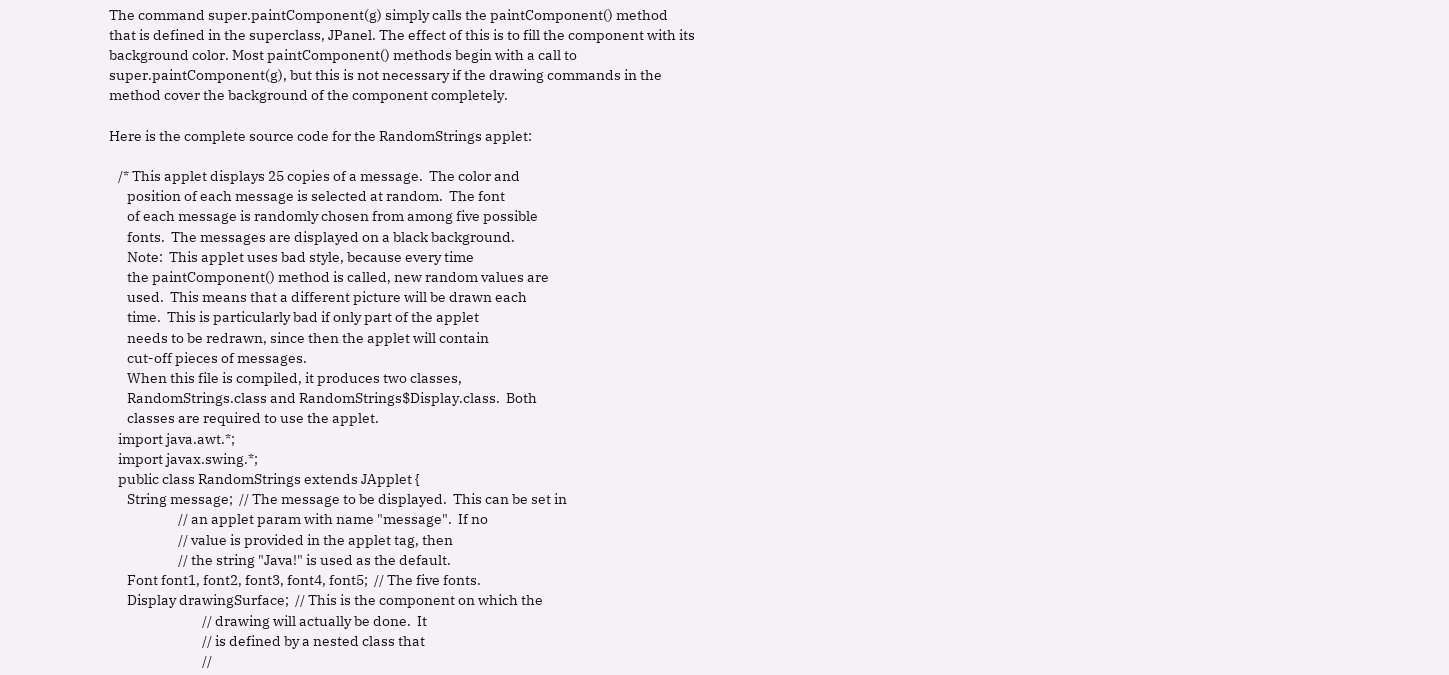The command super.paintComponent(g) simply calls the paintComponent() method that is defined in the superclass, JPanel. The effect of this is to fill the component with its background color. Most paintComponent() methods begin with a call to super.paintComponent(g), but this is not necessary if the drawing commands in the method cover the background of the component completely.

Here is the complete source code for the RandomStrings applet:

   /* This applet displays 25 copies of a message.  The color and
      position of each message is selected at random.  The font
      of each message is randomly chosen from among five possible
      fonts.  The messages are displayed on a black background.
      Note:  This applet uses bad style, because every time
      the paintComponent() method is called, new random values are
      used.  This means that a different picture will be drawn each
      time.  This is particularly bad if only part of the applet
      needs to be redrawn, since then the applet will contain
      cut-off pieces of messages.
      When this file is compiled, it produces two classes,
      RandomStrings.class and RandomStrings$Display.class.  Both
      classes are required to use the applet.
   import java.awt.*;
   import javax.swing.*;
   public class RandomStrings extends JApplet {
      String message;  // The message to be displayed.  This can be set in
                       // an applet param with name "message".  If no
                       // value is provided in the applet tag, then
                       // the string "Java!" is used as the default.
      Font font1, font2, font3, font4, font5;  // The five fonts.
      Display drawingSurface;  // This is the component on which the
                               // drawing will actually be done.  It
                               // is defined by a nested class that
                               //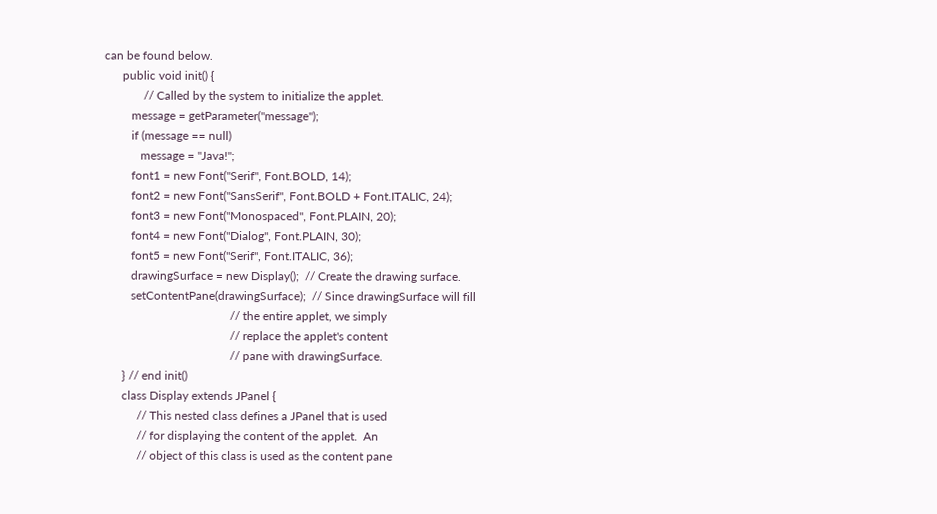can be found below.
      public void init() {
             // Called by the system to initialize the applet.
         message = getParameter("message");
         if (message == null)
            message = "Java!";
         font1 = new Font("Serif", Font.BOLD, 14);
         font2 = new Font("SansSerif", Font.BOLD + Font.ITALIC, 24);
         font3 = new Font("Monospaced", Font.PLAIN, 20);
         font4 = new Font("Dialog", Font.PLAIN, 30);
         font5 = new Font("Serif", Font.ITALIC, 36);
         drawingSurface = new Display();  // Create the drawing surface.
         setContentPane(drawingSurface);  // Since drawingSurface will fill
                                          // the entire applet, we simply
                                          // replace the applet's content
                                          // pane with drawingSurface.
      } // end init()
      class Display extends JPanel {
           // This nested class defines a JPanel that is used
           // for displaying the content of the applet.  An
           // object of this class is used as the content pane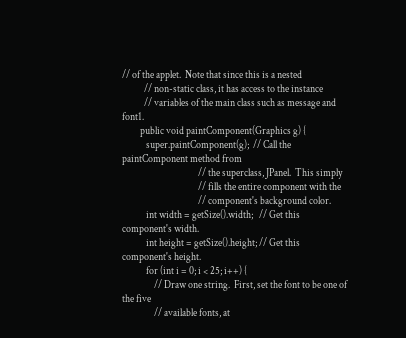// of the applet.  Note that since this is a nested
           // non-static class, it has access to the instance
           // variables of the main class such as message and font1.
         public void paintComponent(Graphics g) {
            super.paintComponent(g);  // Call the paintComponent method from
                                      // the superclass, JPanel.  This simply
                                      // fills the entire component with the
                                      // component's background color.
            int width = getSize().width;   // Get this component's width.
            int height = getSize().height; // Get this component's height.
            for (int i = 0; i < 25; i++) {
                // Draw one string.  First, set the font to be one of the five
                // available fonts, at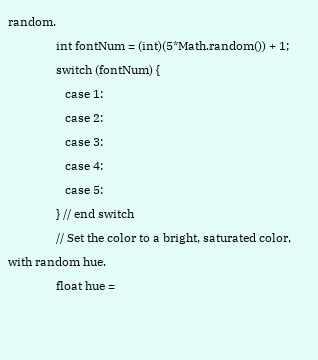random.
                int fontNum = (int)(5*Math.random()) + 1;
                switch (fontNum) {
                   case 1:
                   case 2:
                   case 3:
                   case 4:
                   case 5:
                } // end switch
                // Set the color to a bright, saturated color, with random hue.
                float hue =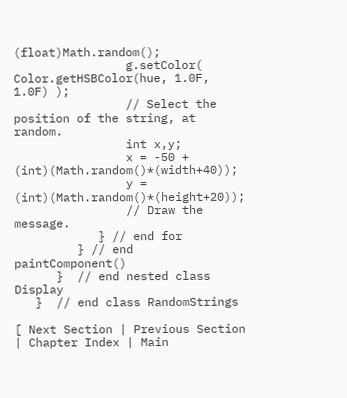(float)Math.random();
                g.setColor( Color.getHSBColor(hue, 1.0F, 1.0F) );
                // Select the position of the string, at random.
                int x,y;
                x = -50 + (int)(Math.random()*(width+40));
                y = (int)(Math.random()*(height+20));
                // Draw the message.
            } // end for
         } // end paintComponent()
      }  // end nested class Display
   }  // end class RandomStrings

[ Next Section | Previous Section | Chapter Index | Main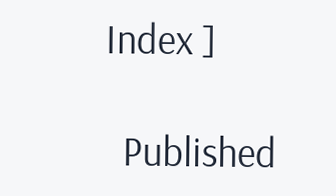Index ]

  Published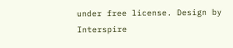under free license. Design by Interspire